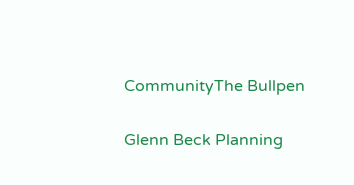CommunityThe Bullpen

Glenn Beck Planning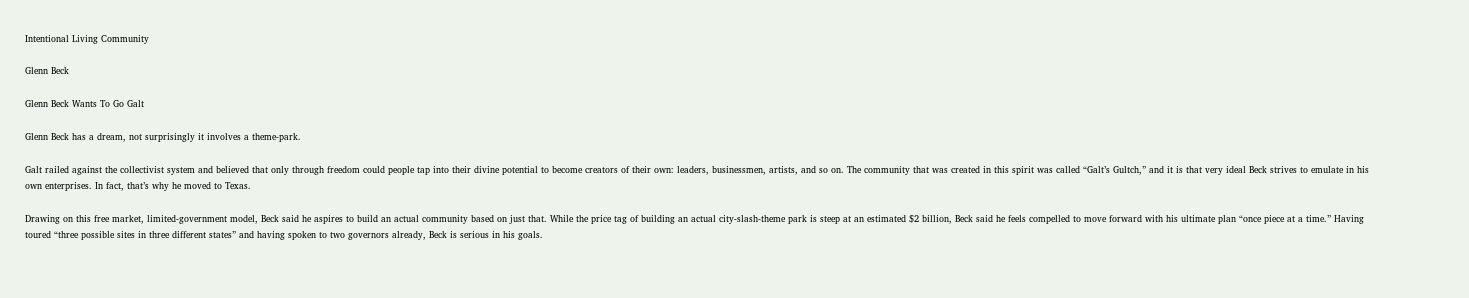Intentional Living Community

Glenn Beck

Glenn Beck Wants To Go Galt

Glenn Beck has a dream, not surprisingly it involves a theme-park.

Galt railed against the collectivist system and believed that only through freedom could people tap into their divine potential to become creators of their own: leaders, businessmen, artists, and so on. The community that was created in this spirit was called “Galt’s Gultch,” and it is that very ideal Beck strives to emulate in his own enterprises. In fact, that’s why he moved to Texas.

Drawing on this free market, limited-government model, Beck said he aspires to build an actual community based on just that. While the price tag of building an actual city-slash-theme park is steep at an estimated $2 billion, Beck said he feels compelled to move forward with his ultimate plan “once piece at a time.” Having toured “three possible sites in three different states” and having spoken to two governors already, Beck is serious in his goals.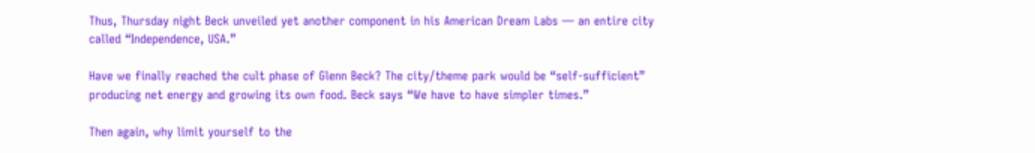Thus, Thursday night Beck unveiled yet another component in his American Dream Labs — an entire city called “Independence, USA.”

Have we finally reached the cult phase of Glenn Beck? The city/theme park would be “self-sufficient” producing net energy and growing its own food. Beck says “We have to have simpler times.”

Then again, why limit yourself to the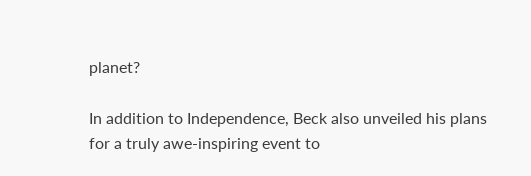planet?

In addition to Independence, Beck also unveiled his plans for a truly awe-inspiring event to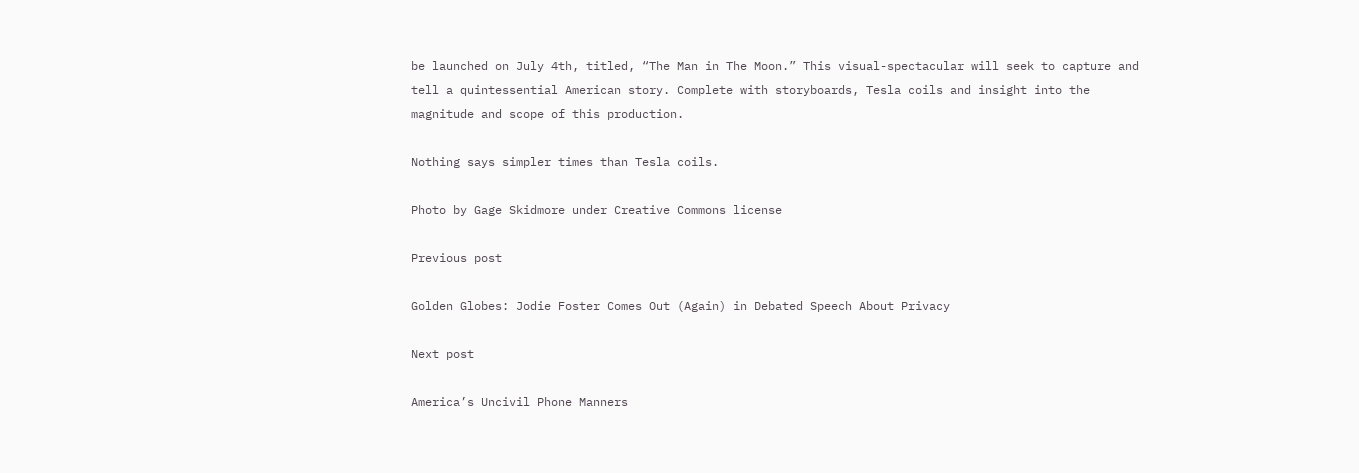be launched on July 4th, titled, “The Man in The Moon.” This visual-spectacular will seek to capture and tell a quintessential American story. Complete with storyboards, Tesla coils and insight into the magnitude and scope of this production.

Nothing says simpler times than Tesla coils.

Photo by Gage Skidmore under Creative Commons license

Previous post

Golden Globes: Jodie Foster Comes Out (Again) in Debated Speech About Privacy

Next post

America’s Uncivil Phone Manners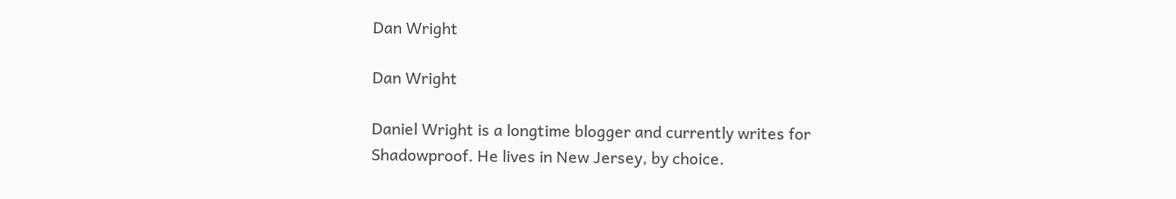Dan Wright

Dan Wright

Daniel Wright is a longtime blogger and currently writes for Shadowproof. He lives in New Jersey, by choice.